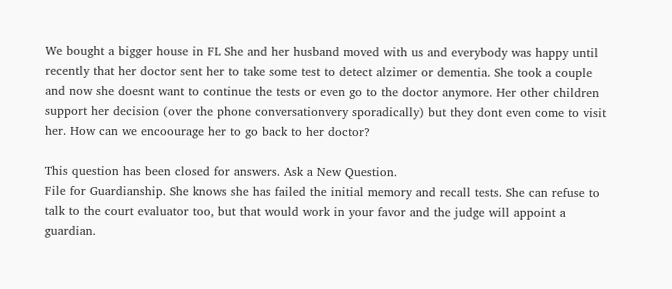We bought a bigger house in FL She and her husband moved with us and everybody was happy until recently that her doctor sent her to take some test to detect alzimer or dementia. She took a couple and now she doesnt want to continue the tests or even go to the doctor anymore. Her other children support her decision (over the phone conversationvery sporadically) but they dont even come to visit her. How can we encoourage her to go back to her doctor?

This question has been closed for answers. Ask a New Question.
File for Guardianship. She knows she has failed the initial memory and recall tests. She can refuse to talk to the court evaluator too, but that would work in your favor and the judge will appoint a guardian.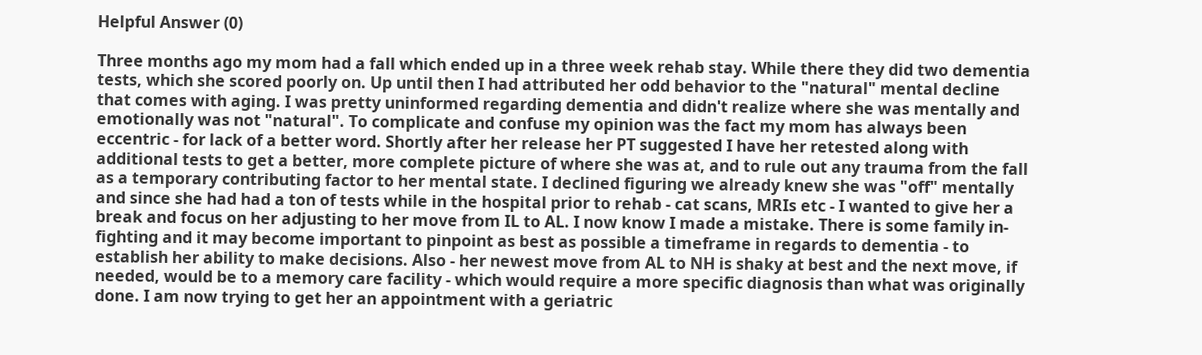Helpful Answer (0)

Three months ago my mom had a fall which ended up in a three week rehab stay. While there they did two dementia tests, which she scored poorly on. Up until then I had attributed her odd behavior to the "natural" mental decline that comes with aging. I was pretty uninformed regarding dementia and didn't realize where she was mentally and emotionally was not "natural". To complicate and confuse my opinion was the fact my mom has always been eccentric - for lack of a better word. Shortly after her release her PT suggested I have her retested along with additional tests to get a better, more complete picture of where she was at, and to rule out any trauma from the fall as a temporary contributing factor to her mental state. I declined figuring we already knew she was "off" mentally and since she had had a ton of tests while in the hospital prior to rehab - cat scans, MRIs etc - I wanted to give her a break and focus on her adjusting to her move from IL to AL. I now know I made a mistake. There is some family in-fighting and it may become important to pinpoint as best as possible a timeframe in regards to dementia - to establish her ability to make decisions. Also - her newest move from AL to NH is shaky at best and the next move, if needed, would be to a memory care facility - which would require a more specific diagnosis than what was originally done. I am now trying to get her an appointment with a geriatric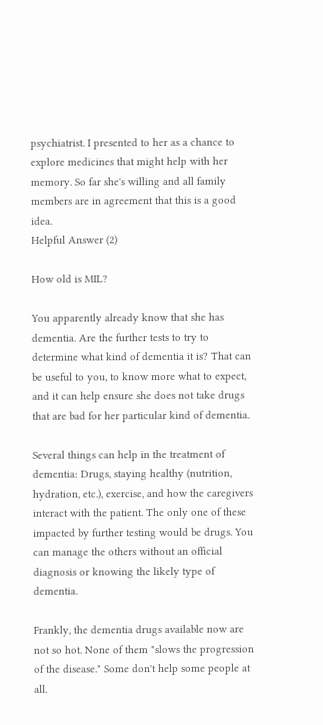psychiatrist. I presented to her as a chance to explore medicines that might help with her memory. So far she's willing and all family members are in agreement that this is a good idea.
Helpful Answer (2)

How old is MIL?

You apparently already know that she has dementia. Are the further tests to try to determine what kind of dementia it is? That can be useful to you, to know more what to expect, and it can help ensure she does not take drugs that are bad for her particular kind of dementia.

Several things can help in the treatment of dementia: Drugs, staying healthy (nutrition, hydration, etc.), exercise, and how the caregivers interact with the patient. The only one of these impacted by further testing would be drugs. You can manage the others without an official diagnosis or knowing the likely type of dementia.

Frankly, the dementia drugs available now are not so hot. None of them "slows the progression of the disease." Some don't help some people at all.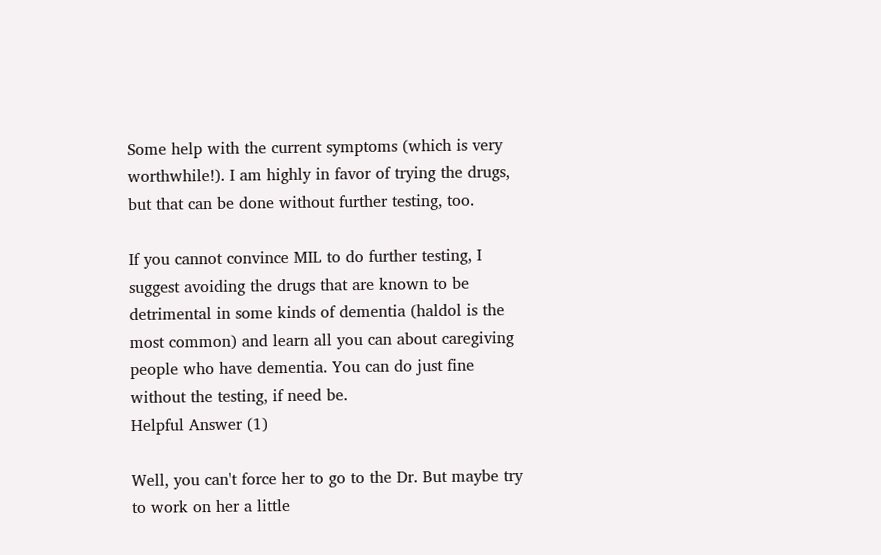Some help with the current symptoms (which is very worthwhile!). I am highly in favor of trying the drugs, but that can be done without further testing, too.

If you cannot convince MIL to do further testing, I suggest avoiding the drugs that are known to be detrimental in some kinds of dementia (haldol is the most common) and learn all you can about caregiving people who have dementia. You can do just fine without the testing, if need be.
Helpful Answer (1)

Well, you can't force her to go to the Dr. But maybe try to work on her a little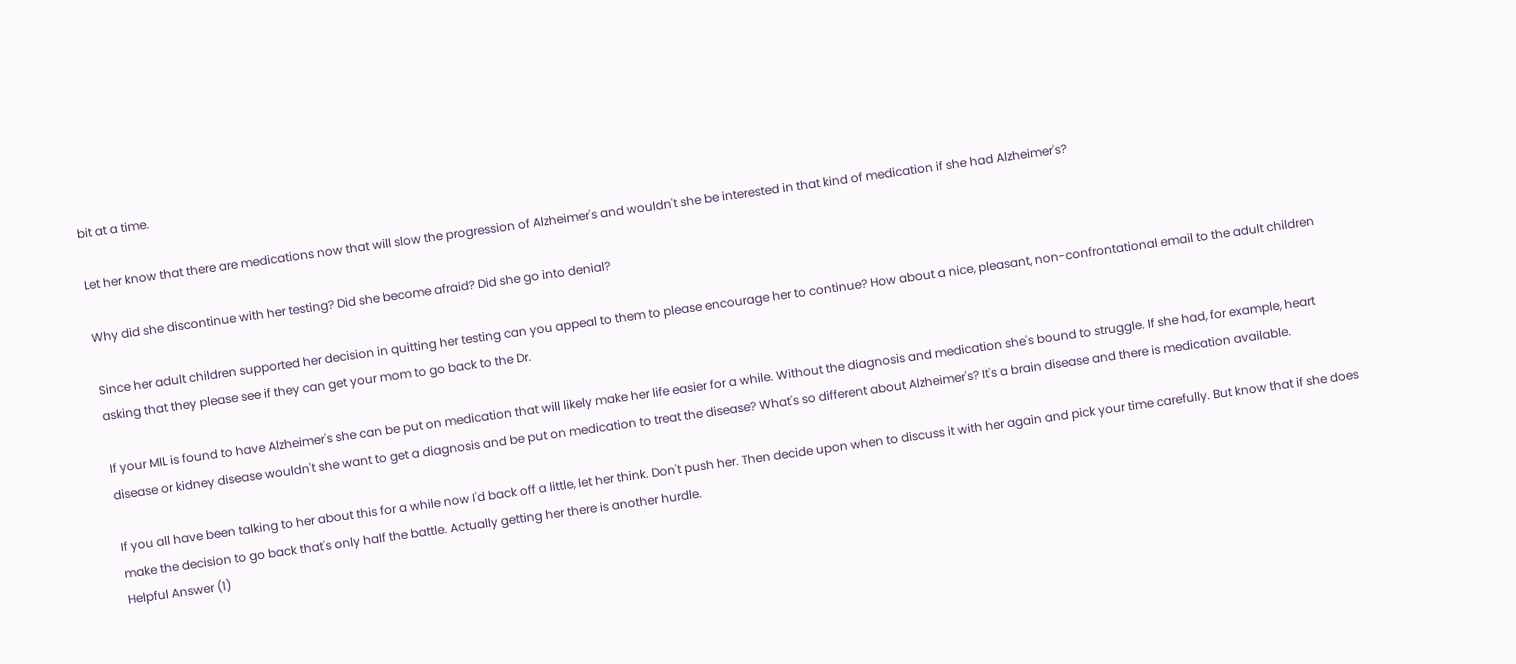bit at a time.

Let her know that there are medications now that will slow the progression of Alzheimer's and wouldn't she be interested in that kind of medication if she had Alzheimer's?

Why did she discontinue with her testing? Did she become afraid? Did she go into denial?

Since her adult children supported her decision in quitting her testing can you appeal to them to please encourage her to continue? How about a nice, pleasant, non-confrontational email to the adult children asking that they please see if they can get your mom to go back to the Dr.

If your MIL is found to have Alzheimer's she can be put on medication that will likely make her life easier for a while. Without the diagnosis and medication she's bound to struggle. If she had, for example, heart disease or kidney disease wouldn't she want to get a diagnosis and be put on medication to treat the disease? What's so different about Alzheimer's? It's a brain disease and there is medication available.

If you all have been talking to her about this for a while now I'd back off a little, let her think. Don't push her. Then decide upon when to discuss it with her again and pick your time carefully. But know that if she does make the decision to go back that's only half the battle. Actually getting her there is another hurdle.
Helpful Answer (1)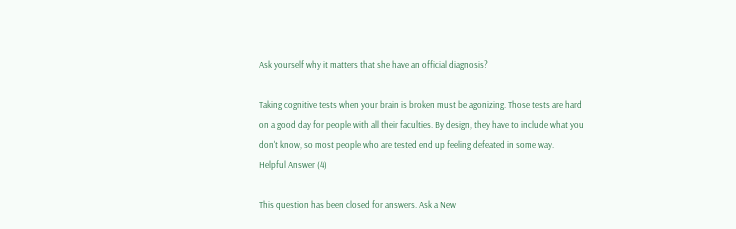Ask yourself why it matters that she have an official diagnosis?

Taking cognitive tests when your brain is broken must be agonizing. Those tests are hard on a good day for people with all their faculties. By design, they have to include what you don't know, so most people who are tested end up feeling defeated in some way.
Helpful Answer (4)

This question has been closed for answers. Ask a New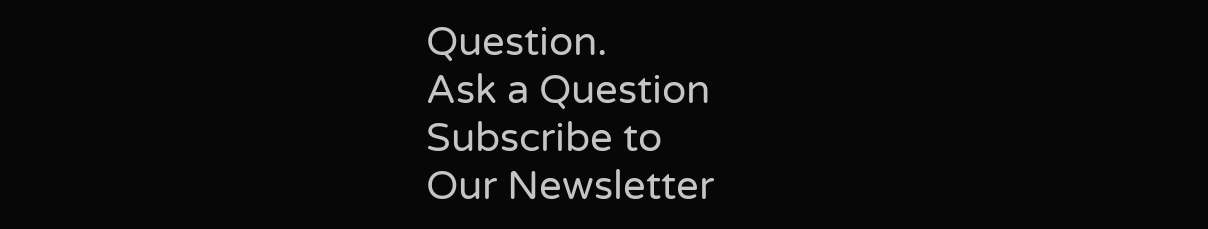Question.
Ask a Question
Subscribe to
Our Newsletter